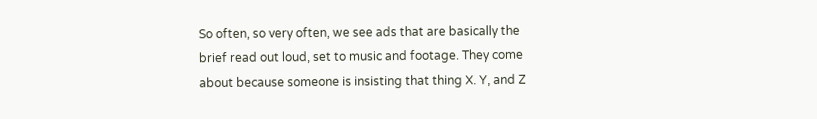So often, so very often, we see ads that are basically the brief read out loud, set to music and footage. They come about because someone is insisting that thing X. Y, and Z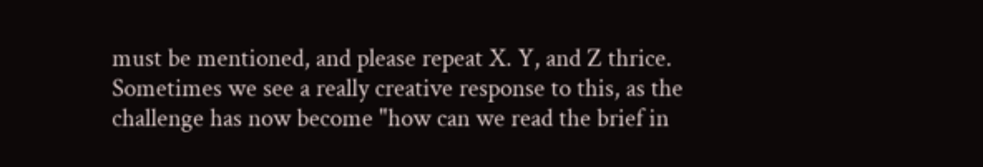must be mentioned, and please repeat X. Y, and Z thrice. Sometimes we see a really creative response to this, as the challenge has now become "how can we read the brief in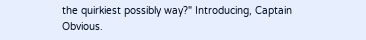the quirkiest possibly way?" Introducing, Captain Obvious.